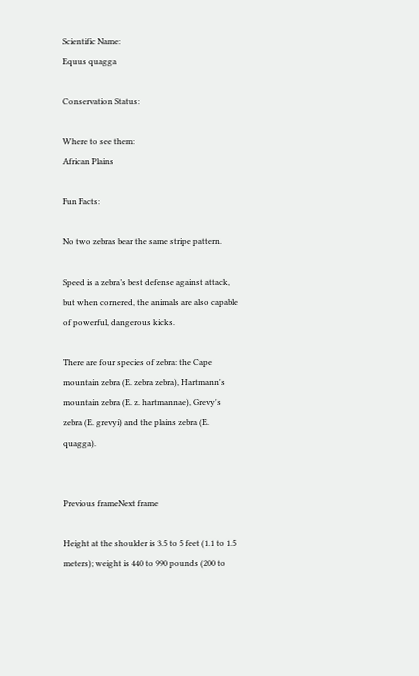Scientific Name:
Equus quagga

Conservation Status:

Where to see them:
African Plains

Fun Facts:

No two zebras bear the same stripe pattern.

Speed is a zebra’s best defense against attack, but when cornered, the animals are also capable of powerful, dangerous kicks.

There are four species of zebra: the Cape mountain zebra (E. zebra zebra), Hartmann's mountain zebra (E. z. hartmannae), Grevy's zebra (E. grevyi) and the plains zebra (E. quagga).


Previous frameNext frame

Height at the shoulder is 3.5 to 5 feet (1.1 to 1.5 meters); weight is 440 to 990 pounds (200 to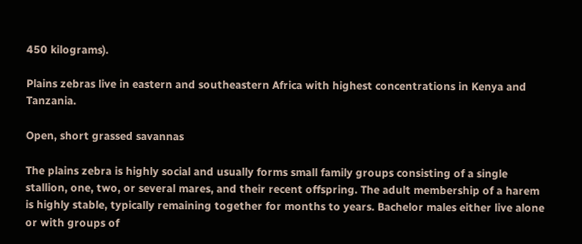450 kilograms).

Plains zebras live in eastern and southeastern Africa with highest concentrations in Kenya and Tanzania.

Open, short grassed savannas

The plains zebra is highly social and usually forms small family groups consisting of a single stallion, one, two, or several mares, and their recent offspring. The adult membership of a harem is highly stable, typically remaining together for months to years. Bachelor males either live alone or with groups of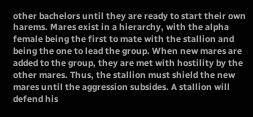other bachelors until they are ready to start their own harems. Mares exist in a hierarchy, with the alpha female being the first to mate with the stallion and being the one to lead the group. When new mares are added to the group, they are met with hostility by the other mares. Thus, the stallion must shield the new mares until the aggression subsides. A stallion will defend his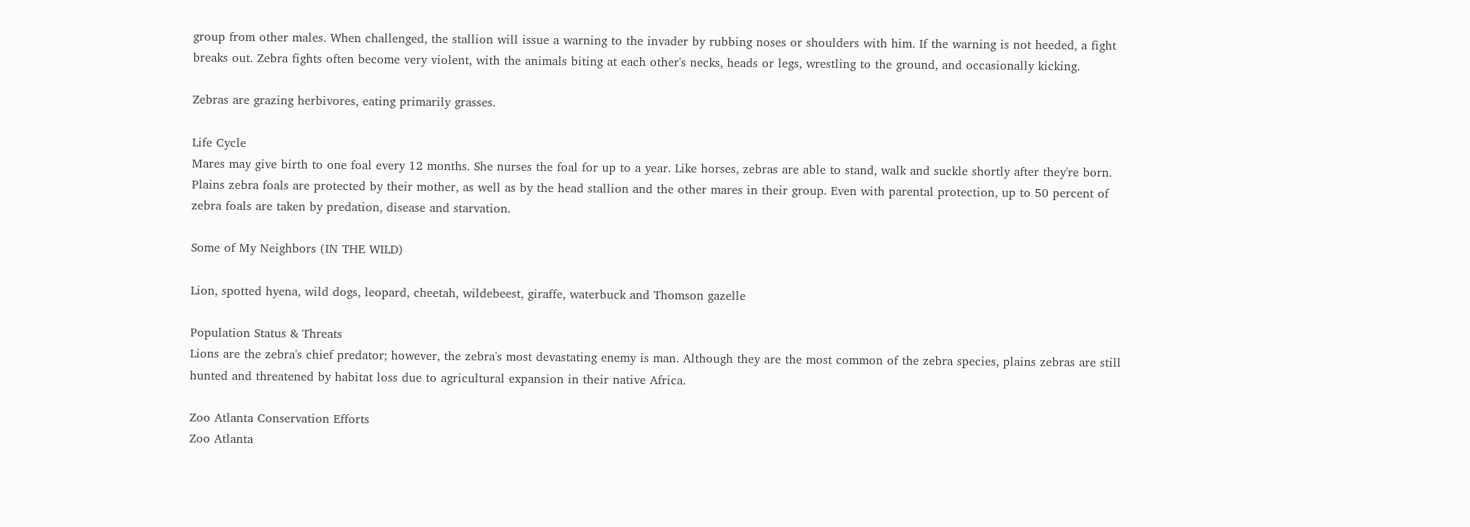group from other males. When challenged, the stallion will issue a warning to the invader by rubbing noses or shoulders with him. If the warning is not heeded, a fight breaks out. Zebra fights often become very violent, with the animals biting at each other's necks, heads or legs, wrestling to the ground, and occasionally kicking.

Zebras are grazing herbivores, eating primarily grasses.

Life Cycle
Mares may give birth to one foal every 12 months. She nurses the foal for up to a year. Like horses, zebras are able to stand, walk and suckle shortly after they're born. Plains zebra foals are protected by their mother, as well as by the head stallion and the other mares in their group. Even with parental protection, up to 50 percent of zebra foals are taken by predation, disease and starvation.

Some of My Neighbors (IN THE WILD)

Lion, spotted hyena, wild dogs, leopard, cheetah, wildebeest, giraffe, waterbuck and Thomson gazelle

Population Status & Threats
Lions are the zebra's chief predator; however, the zebra's most devastating enemy is man. Although they are the most common of the zebra species, plains zebras are still hunted and threatened by habitat loss due to agricultural expansion in their native Africa.

Zoo Atlanta Conservation Efforts
Zoo Atlanta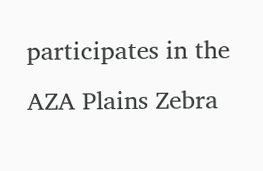participates in the AZA Plains Zebra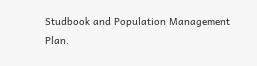Studbook and Population Management Plan.